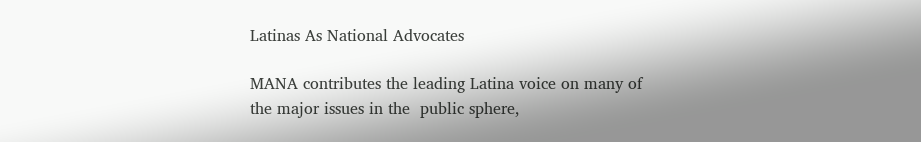Latinas As National Advocates

MANA contributes the leading Latina voice on many of the major issues in the  public sphere,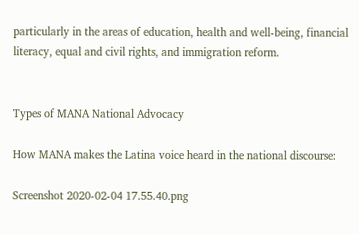particularly in the areas of education, health and well-being, financial literacy, equal and civil rights, and immigration reform.


Types of MANA National Advocacy

How MANA makes the Latina voice heard in the national discourse:

Screenshot 2020-02-04 17.55.40.png